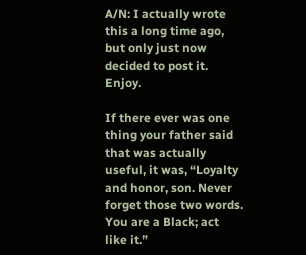A/N: I actually wrote this a long time ago, but only just now decided to post it. Enjoy.

If there ever was one thing your father said that was actually useful, it was, “Loyalty and honor, son. Never forget those two words. You are a Black; act like it.”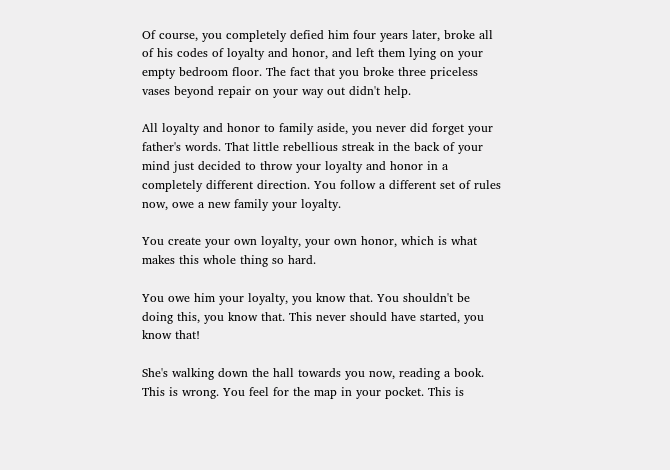Of course, you completely defied him four years later, broke all of his codes of loyalty and honor, and left them lying on your empty bedroom floor. The fact that you broke three priceless vases beyond repair on your way out didn't help.

All loyalty and honor to family aside, you never did forget your father's words. That little rebellious streak in the back of your mind just decided to throw your loyalty and honor in a completely different direction. You follow a different set of rules now, owe a new family your loyalty.

You create your own loyalty, your own honor, which is what makes this whole thing so hard.

You owe him your loyalty, you know that. You shouldn't be doing this, you know that. This never should have started, you know that!

She's walking down the hall towards you now, reading a book. This is wrong. You feel for the map in your pocket. This is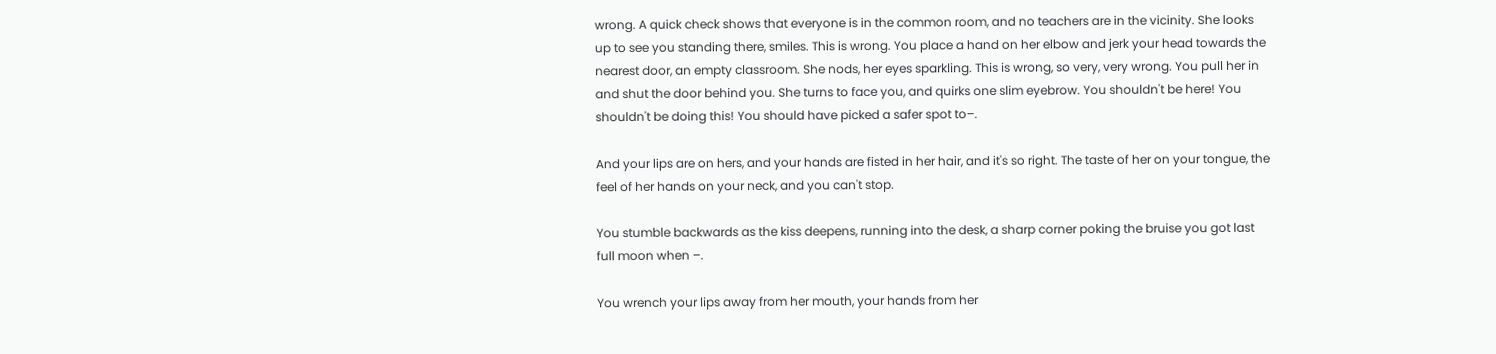wrong. A quick check shows that everyone is in the common room, and no teachers are in the vicinity. She looks up to see you standing there, smiles. This is wrong. You place a hand on her elbow and jerk your head towards the nearest door, an empty classroom. She nods, her eyes sparkling. This is wrong, so very, very wrong. You pull her in and shut the door behind you. She turns to face you, and quirks one slim eyebrow. You shouldn't be here! You shouldn't be doing this! You should have picked a safer spot to–.

And your lips are on hers, and your hands are fisted in her hair, and it's so right. The taste of her on your tongue, the feel of her hands on your neck, and you can't stop.

You stumble backwards as the kiss deepens, running into the desk, a sharp corner poking the bruise you got last full moon when –.

You wrench your lips away from her mouth, your hands from her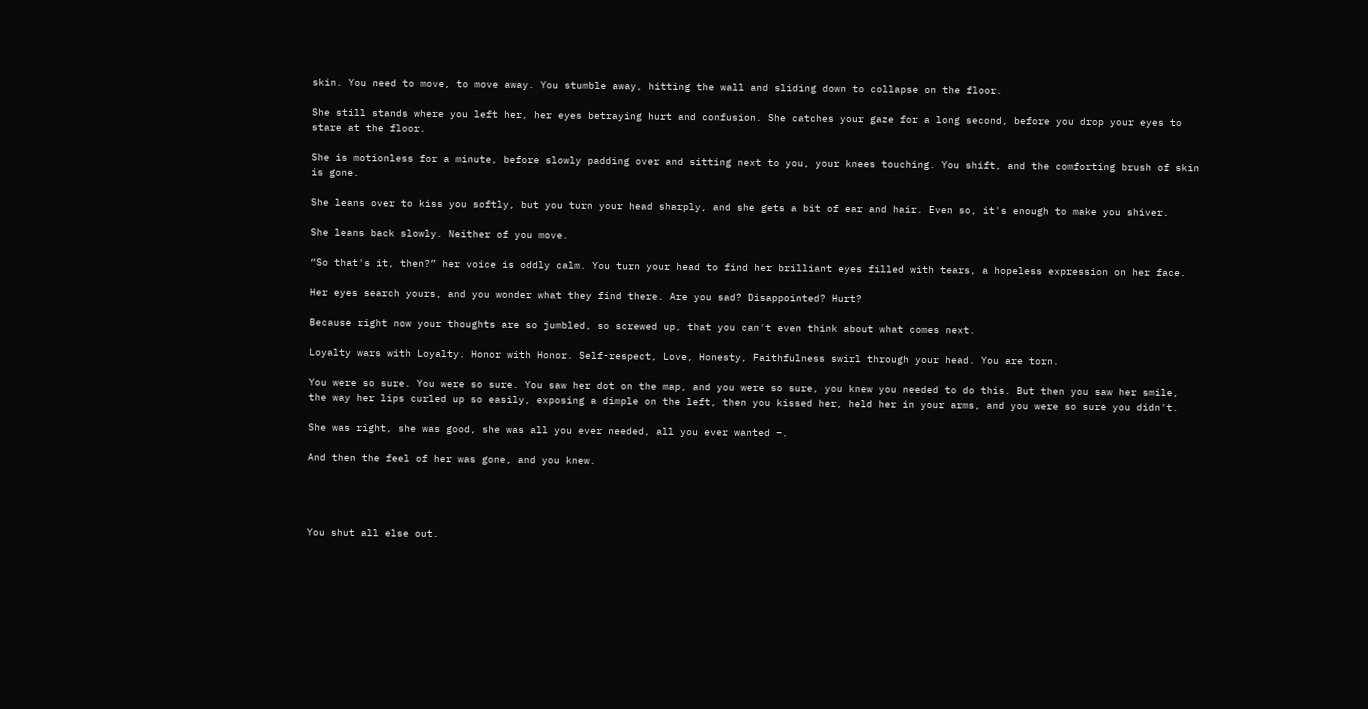skin. You need to move, to move away. You stumble away, hitting the wall and sliding down to collapse on the floor.

She still stands where you left her, her eyes betraying hurt and confusion. She catches your gaze for a long second, before you drop your eyes to stare at the floor.

She is motionless for a minute, before slowly padding over and sitting next to you, your knees touching. You shift, and the comforting brush of skin is gone.

She leans over to kiss you softly, but you turn your head sharply, and she gets a bit of ear and hair. Even so, it's enough to make you shiver.

She leans back slowly. Neither of you move.

“So that's it, then?” her voice is oddly calm. You turn your head to find her brilliant eyes filled with tears, a hopeless expression on her face.

Her eyes search yours, and you wonder what they find there. Are you sad? Disappointed? Hurt?

Because right now your thoughts are so jumbled, so screwed up, that you can't even think about what comes next.

Loyalty wars with Loyalty. Honor with Honor. Self-respect, Love, Honesty, Faithfulness swirl through your head. You are torn.

You were so sure. You were so sure. You saw her dot on the map, and you were so sure, you knew you needed to do this. But then you saw her smile, the way her lips curled up so easily, exposing a dimple on the left, then you kissed her, held her in your arms, and you were so sure you didn't.

She was right, she was good, she was all you ever needed, all you ever wanted –.

And then the feel of her was gone, and you knew.




You shut all else out.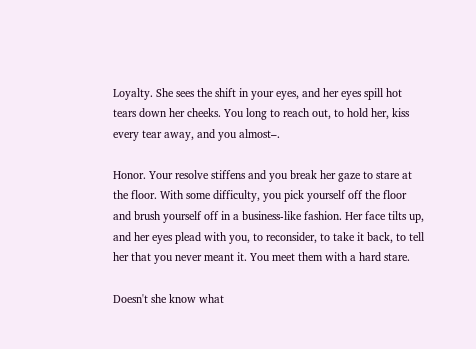Loyalty. She sees the shift in your eyes, and her eyes spill hot tears down her cheeks. You long to reach out, to hold her, kiss every tear away, and you almost–.

Honor. Your resolve stiffens and you break her gaze to stare at the floor. With some difficulty, you pick yourself off the floor and brush yourself off in a business-like fashion. Her face tilts up, and her eyes plead with you, to reconsider, to take it back, to tell her that you never meant it. You meet them with a hard stare.

Doesn't she know what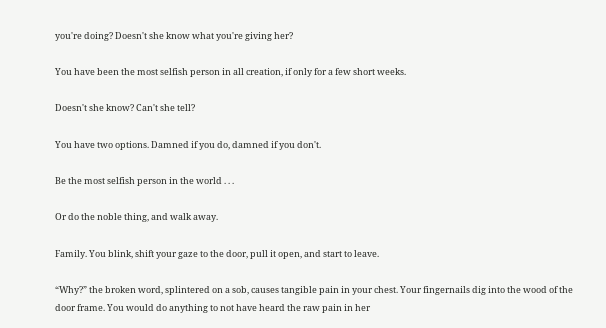you're doing? Doesn't she know what you're giving her?

You have been the most selfish person in all creation, if only for a few short weeks.

Doesn't she know? Can't she tell?

You have two options. Damned if you do, damned if you don't.

Be the most selfish person in the world . . .

Or do the noble thing, and walk away.

Family. You blink, shift your gaze to the door, pull it open, and start to leave.

“Why?” the broken word, splintered on a sob, causes tangible pain in your chest. Your fingernails dig into the wood of the door frame. You would do anything to not have heard the raw pain in her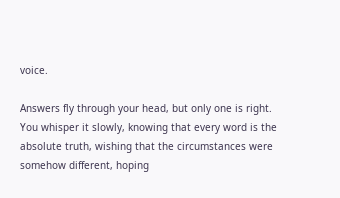voice.

Answers fly through your head, but only one is right. You whisper it slowly, knowing that every word is the absolute truth, wishing that the circumstances were somehow different, hoping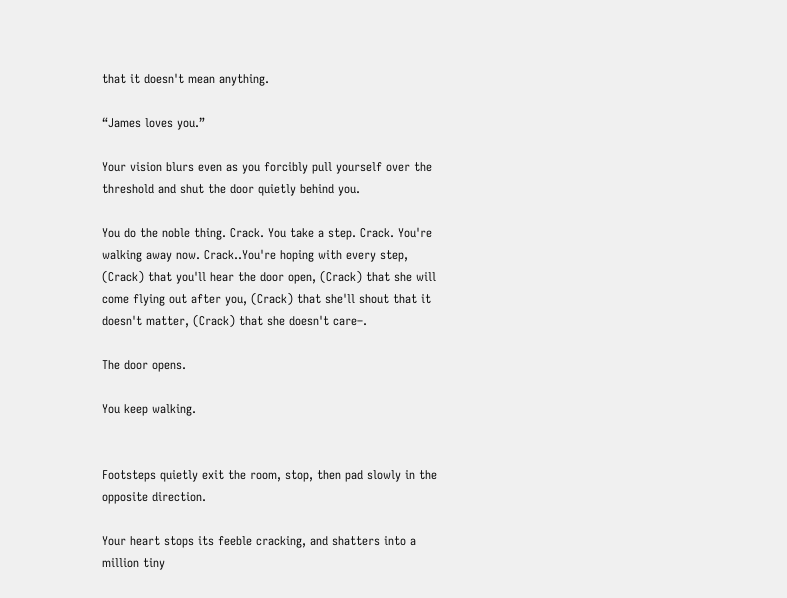that it doesn't mean anything.

“James loves you.”

Your vision blurs even as you forcibly pull yourself over the threshold and shut the door quietly behind you.

You do the noble thing. Crack. You take a step. Crack. You're walking away now. Crack..You're hoping with every step, (Crack) that you'll hear the door open, (Crack) that she will come flying out after you, (Crack) that she'll shout that it doesn't matter, (Crack) that she doesn't care–.

The door opens.

You keep walking.


Footsteps quietly exit the room, stop, then pad slowly in the opposite direction.

Your heart stops its feeble cracking, and shatters into a million tiny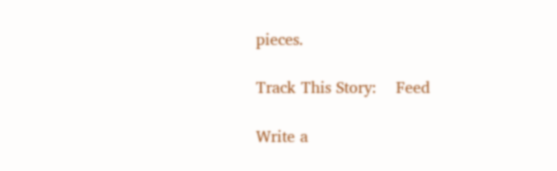pieces.

Track This Story:    Feed

Write a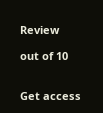Review

out of 10


Get access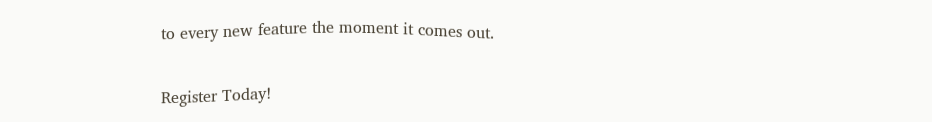to every new feature the moment it comes out.

Register Today!